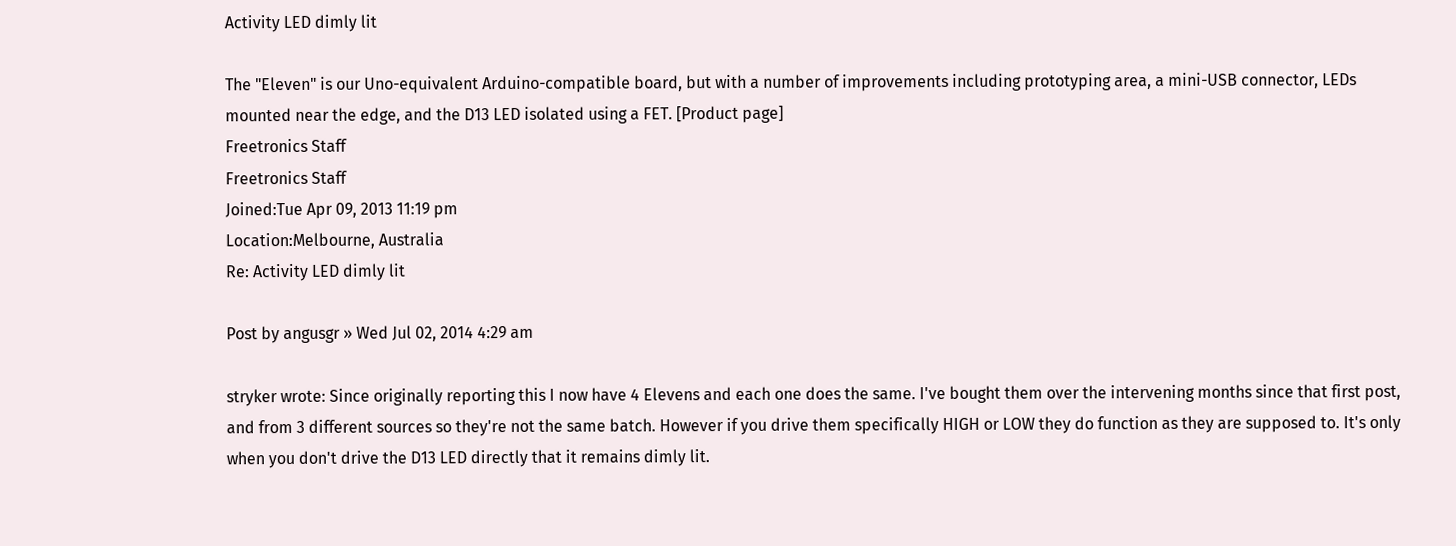Activity LED dimly lit

The "Eleven" is our Uno-equivalent Arduino-compatible board, but with a number of improvements including prototyping area, a mini-USB connector, LEDs mounted near the edge, and the D13 LED isolated using a FET. [Product page]
Freetronics Staff
Freetronics Staff
Joined:Tue Apr 09, 2013 11:19 pm
Location:Melbourne, Australia
Re: Activity LED dimly lit

Post by angusgr » Wed Jul 02, 2014 4:29 am

stryker wrote: Since originally reporting this I now have 4 Elevens and each one does the same. I've bought them over the intervening months since that first post, and from 3 different sources so they're not the same batch. However if you drive them specifically HIGH or LOW they do function as they are supposed to. It's only when you don't drive the D13 LED directly that it remains dimly lit.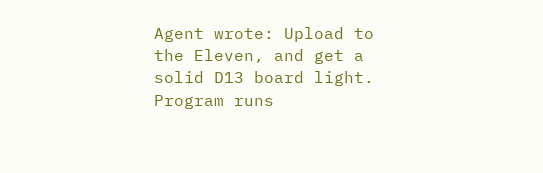Agent wrote: Upload to the Eleven, and get a solid D13 board light. Program runs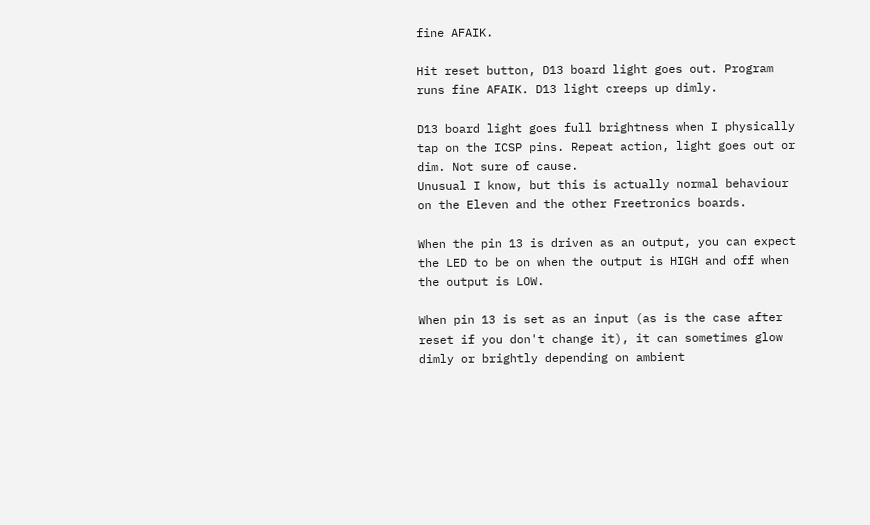fine AFAIK.

Hit reset button, D13 board light goes out. Program runs fine AFAIK. D13 light creeps up dimly.

D13 board light goes full brightness when I physically tap on the ICSP pins. Repeat action, light goes out or dim. Not sure of cause.
Unusual I know, but this is actually normal behaviour on the Eleven and the other Freetronics boards.

When the pin 13 is driven as an output, you can expect the LED to be on when the output is HIGH and off when the output is LOW.

When pin 13 is set as an input (as is the case after reset if you don't change it), it can sometimes glow dimly or brightly depending on ambient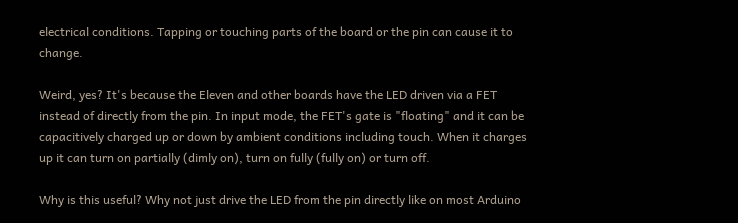electrical conditions. Tapping or touching parts of the board or the pin can cause it to change.

Weird, yes? It's because the Eleven and other boards have the LED driven via a FET instead of directly from the pin. In input mode, the FET's gate is "floating" and it can be capacitively charged up or down by ambient conditions including touch. When it charges up it can turn on partially (dimly on), turn on fully (fully on) or turn off.

Why is this useful? Why not just drive the LED from the pin directly like on most Arduino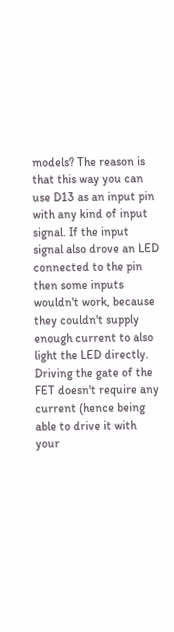models? The reason is that this way you can use D13 as an input pin with any kind of input signal. If the input signal also drove an LED connected to the pin then some inputs wouldn't work, because they couldn't supply enough current to also light the LED directly. Driving the gate of the FET doesn't require any current (hence being able to drive it with your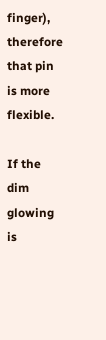finger), therefore that pin is more flexible.

If the dim glowing is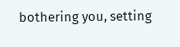bothering you, setting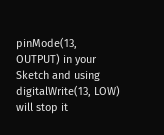pinMode(13, OUTPUT) in your Sketch and using digitalWrite(13, LOW) will stop it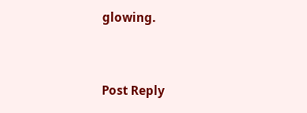glowing.


Post Reply